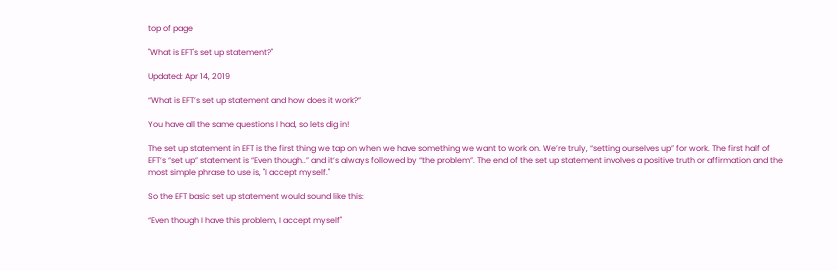top of page

"What is EFT's set up statement?"

Updated: Apr 14, 2019

“What is EFT’s set up statement and how does it work?”

You have all the same questions I had, so lets dig in!

The set up statement in EFT is the first thing we tap on when we have something we want to work on. We’re truly, “setting ourselves up” for work. The first half of EFT’s “set up” statement is “Even though..” and it’s always followed by “the problem”. The end of the set up statement involves a positive truth or affirmation and the most simple phrase to use is, "I accept myself."

So the EFT basic set up statement would sound like this:

“Even though I have this problem, I accept myself"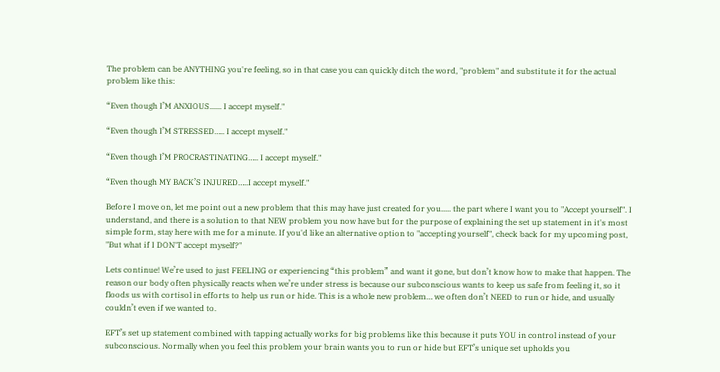The problem can be ANYTHING you're feeling, so in that case you can quickly ditch the word, "problem" and substitute it for the actual problem like this:

“Even though I’M ANXIOUS...... I accept myself."

“Even though I’M STRESSED….. I accept myself."

“Even though I’M PROCRASTINATING….. I accept myself."

“Even though MY BACK’S INJURED…..I accept myself."

Before I move on, let me point out a new problem that this may have just created for you..... the part where I want you to "Accept yourself". I understand, and there is a solution to that NEW problem you now have but for the purpose of explaining the set up statement in it's most simple form, stay here with me for a minute. If you'd like an alternative option to "accepting yourself", check back for my upcoming post, "But what if I DON'T accept myself?"

Lets continue! We’re used to just FEELING or experiencing “this problem” and want it gone, but don’t know how to make that happen. The reason our body often physically reacts when we’re under stress is because our subconscious wants to keep us safe from feeling it, so it floods us with cortisol in efforts to help us run or hide. This is a whole new problem… we often don’t NEED to run or hide, and usually couldn’t even if we wanted to.

EFT’s set up statement combined with tapping actually works for big problems like this because it puts YOU in control instead of your subconscious. Normally when you feel this problem your brain wants you to run or hide but EFT’s unique set upholds you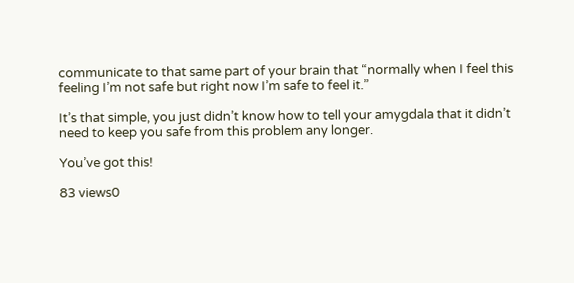communicate to that same part of your brain that “normally when I feel this feeling I’m not safe but right now I’m safe to feel it.”

It’s that simple, you just didn’t know how to tell your amygdala that it didn’t need to keep you safe from this problem any longer.

You’ve got this!

83 views0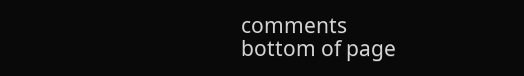comments
bottom of page